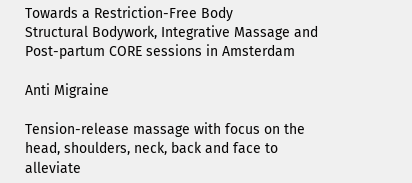Towards a Restriction-Free Body
Structural Bodywork, Integrative Massage and Post-partum CORE sessions in Amsterdam

Anti Migraine

Tension-release massage with focus on the head, shoulders, neck, back and face to alleviate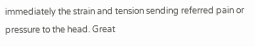immediately the strain and tension sending referred pain or pressure to the head. Great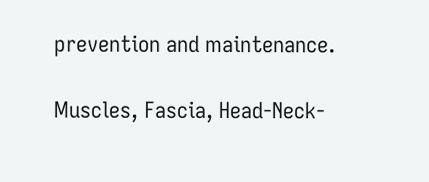prevention and maintenance.

Muscles, Fascia, Head-Neck-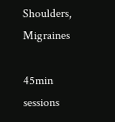Shoulders, Migraines

45min sessions